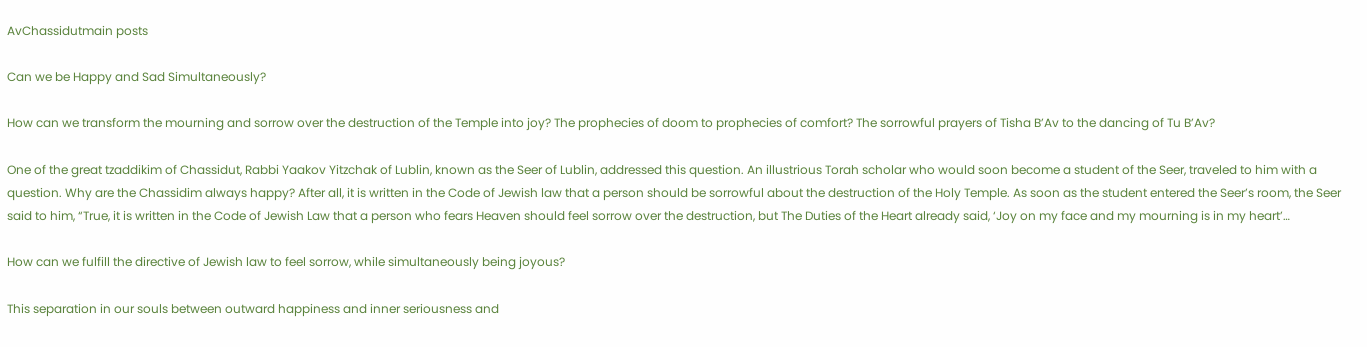AvChassidutmain posts

Can we be Happy and Sad Simultaneously?

How can we transform the mourning and sorrow over the destruction of the Temple into joy? The prophecies of doom to prophecies of comfort? The sorrowful prayers of Tisha B’Av to the dancing of Tu B’Av?

One of the great tzaddikim of Chassidut, Rabbi Yaakov Yitzchak of Lublin, known as the Seer of Lublin, addressed this question. An illustrious Torah scholar who would soon become a student of the Seer, traveled to him with a question. Why are the Chassidim always happy? After all, it is written in the Code of Jewish law that a person should be sorrowful about the destruction of the Holy Temple. As soon as the student entered the Seer’s room, the Seer said to him, “True, it is written in the Code of Jewish Law that a person who fears Heaven should feel sorrow over the destruction, but The Duties of the Heart already said, ‘Joy on my face and my mourning is in my heart’…

How can we fulfill the directive of Jewish law to feel sorrow, while simultaneously being joyous?

This separation in our souls between outward happiness and inner seriousness and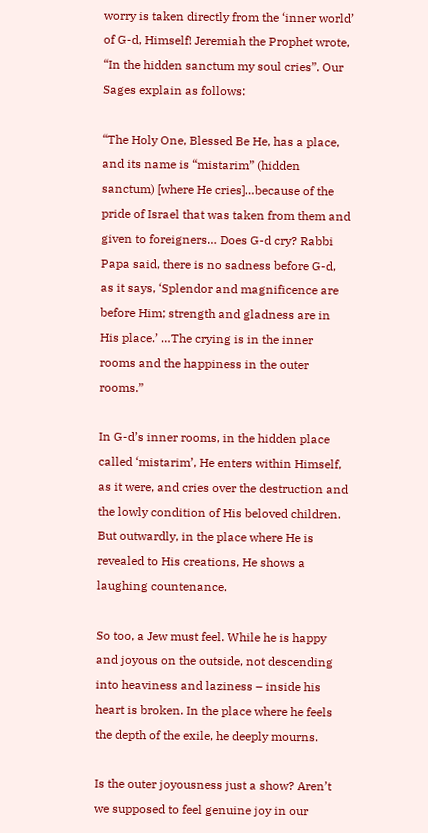worry is taken directly from the ‘inner world’ of G-d, Himself! Jeremiah the Prophet wrote, “In the hidden sanctum my soul cries”. Our Sages explain as follows:

“The Holy One, Blessed Be He, has a place, and its name is “mistarim” (hidden sanctum) [where He cries]…because of the pride of Israel that was taken from them and given to foreigners… Does G-d cry? Rabbi Papa said, there is no sadness before G-d, as it says, ‘Splendor and magnificence are before Him; strength and gladness are in His place.’ …The crying is in the inner rooms and the happiness in the outer rooms.”

In G-d’s inner rooms, in the hidden place called ‘mistarim’, He enters within Himself, as it were, and cries over the destruction and the lowly condition of His beloved children. But outwardly, in the place where He is revealed to His creations, He shows a laughing countenance.

So too, a Jew must feel. While he is happy and joyous on the outside, not descending into heaviness and laziness – inside his heart is broken. In the place where he feels the depth of the exile, he deeply mourns.

Is the outer joyousness just a show? Aren’t we supposed to feel genuine joy in our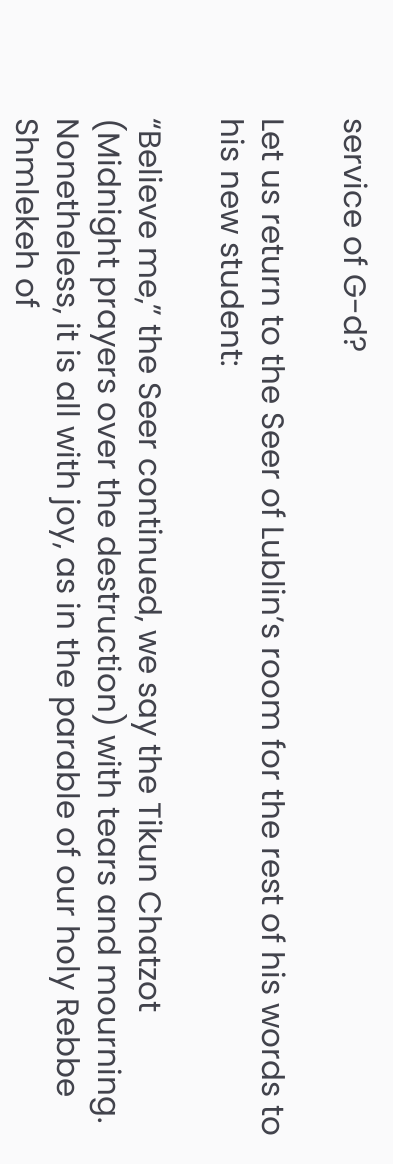service of G-d?

Let us return to the Seer of Lublin’s room for the rest of his words to his new student:

“Believe me,” the Seer continued, we say the Tikun Chatzot (Midnight prayers over the destruction) with tears and mourning. Nonetheless, it is all with joy, as in the parable of our holy Rebbe Shmlekeh of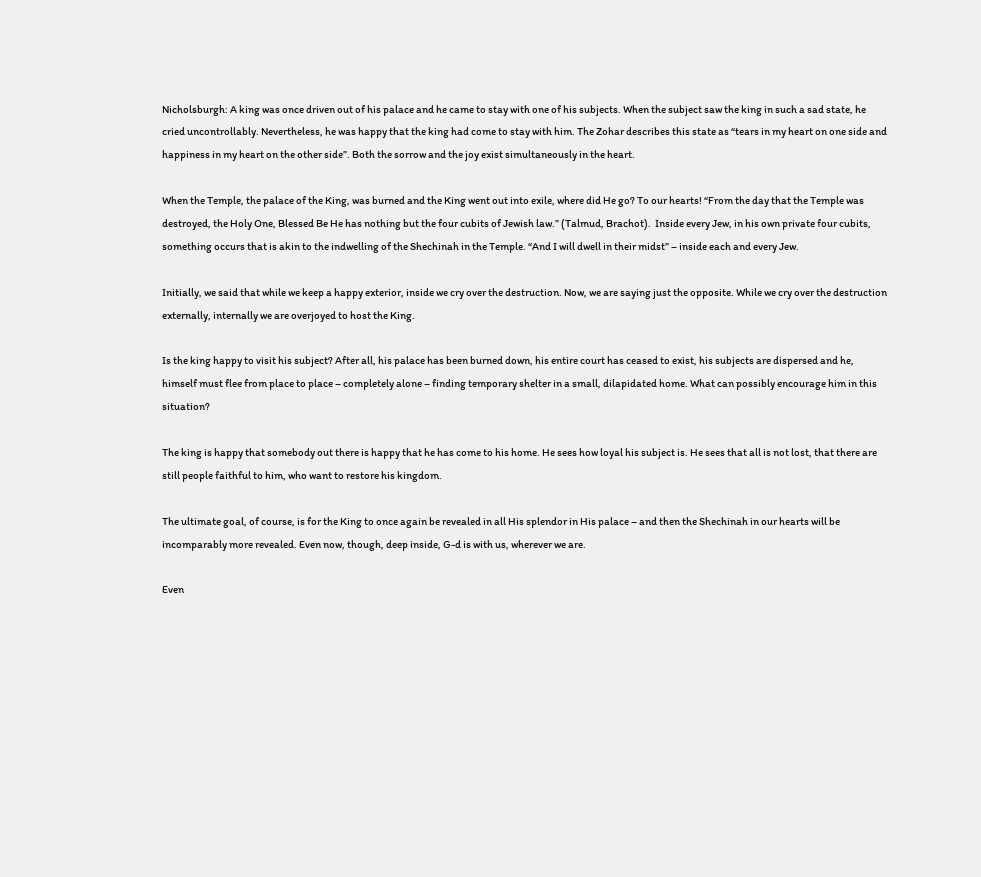Nicholsburgh: A king was once driven out of his palace and he came to stay with one of his subjects. When the subject saw the king in such a sad state, he cried uncontrollably. Nevertheless, he was happy that the king had come to stay with him. The Zohar describes this state as “tears in my heart on one side and happiness in my heart on the other side”. Both the sorrow and the joy exist simultaneously in the heart.

When the Temple, the palace of the King, was burned and the King went out into exile, where did He go? To our hearts! “From the day that the Temple was destroyed, the Holy One, Blessed Be He has nothing but the four cubits of Jewish law.” (Talmud, Brachot).  Inside every Jew, in his own private four cubits, something occurs that is akin to the indwelling of the Shechinah in the Temple. “And I will dwell in their midst” – inside each and every Jew.

Initially, we said that while we keep a happy exterior, inside we cry over the destruction. Now, we are saying just the opposite. While we cry over the destruction externally, internally we are overjoyed to host the King.

Is the king happy to visit his subject? After all, his palace has been burned down, his entire court has ceased to exist, his subjects are dispersed and he, himself must flee from place to place – completely alone – finding temporary shelter in a small, dilapidated home. What can possibly encourage him in this situation?

The king is happy that somebody out there is happy that he has come to his home. He sees how loyal his subject is. He sees that all is not lost, that there are still people faithful to him, who want to restore his kingdom.

The ultimate goal, of course, is for the King to once again be revealed in all His splendor in His palace – and then the Shechinah in our hearts will be incomparably more revealed. Even now, though, deep inside, G-d is with us, wherever we are.

Even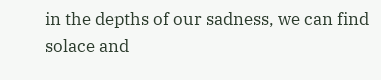in the depths of our sadness, we can find solace and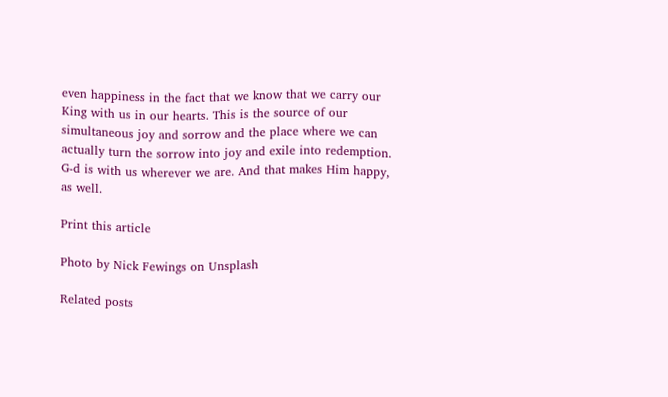even happiness in the fact that we know that we carry our King with us in our hearts. This is the source of our simultaneous joy and sorrow and the place where we can actually turn the sorrow into joy and exile into redemption. G-d is with us wherever we are. And that makes Him happy, as well.

Print this article

Photo by Nick Fewings on Unsplash

Related posts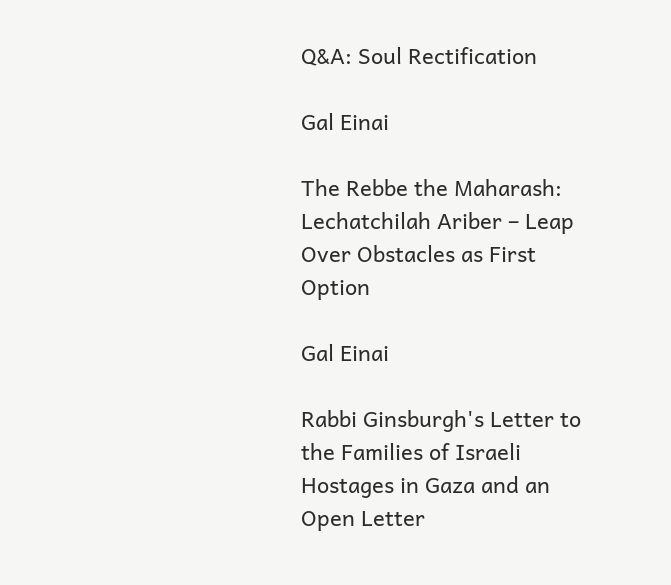Q&A: Soul Rectification

Gal Einai

The Rebbe the Maharash: Lechatchilah Ariber – Leap Over Obstacles as First Option

Gal Einai

Rabbi Ginsburgh's Letter to the Families of Israeli Hostages in Gaza and an Open Letter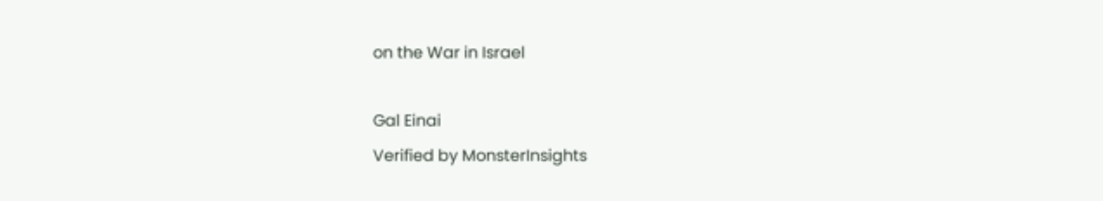on the War in Israel

Gal Einai
Verified by MonsterInsights